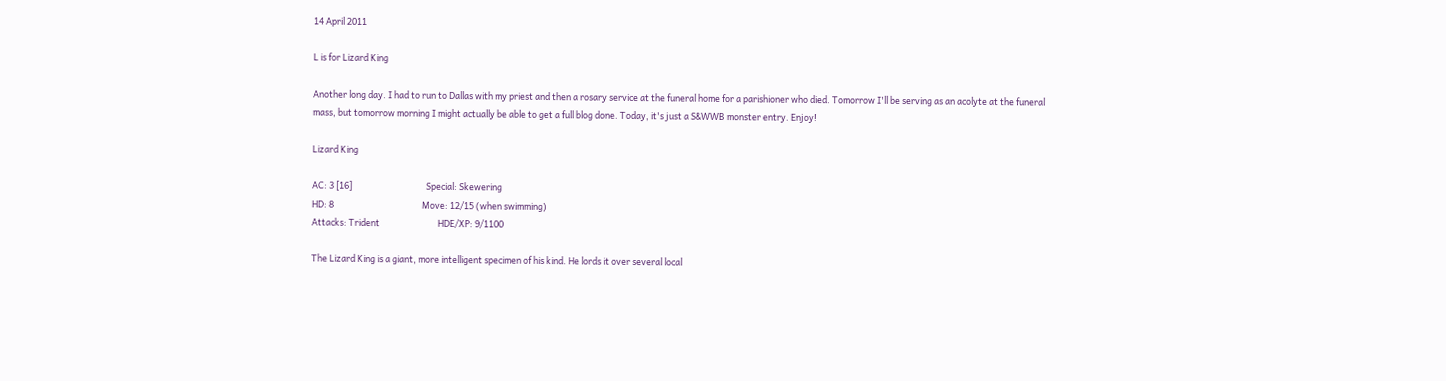14 April 2011

L is for Lizard King

Another long day. I had to run to Dallas with my priest and then a rosary service at the funeral home for a parishioner who died. Tomorrow I'll be serving as an acolyte at the funeral mass, but tomorrow morning I might actually be able to get a full blog done. Today, it's just a S&WWB monster entry. Enjoy!

Lizard King

AC: 3 [16]                                     Special: Skewering
HD: 8                                            Move: 12/15 (when swimming)
Attacks: Trident                             HDE/XP: 9/1100

The Lizard King is a giant, more intelligent specimen of his kind. He lords it over several local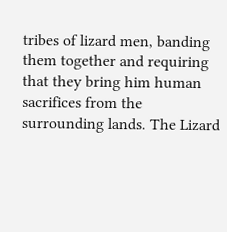tribes of lizard men, banding them together and requiring that they bring him human sacrifices from the surrounding lands. The Lizard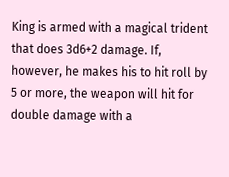King is armed with a magical trident that does 3d6+2 damage. If, however, he makes his to hit roll by 5 or more, the weapon will hit for double damage with a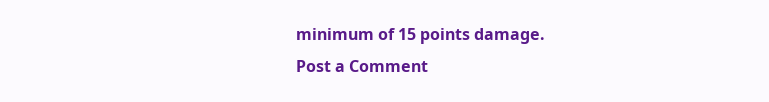minimum of 15 points damage.
Post a Comment